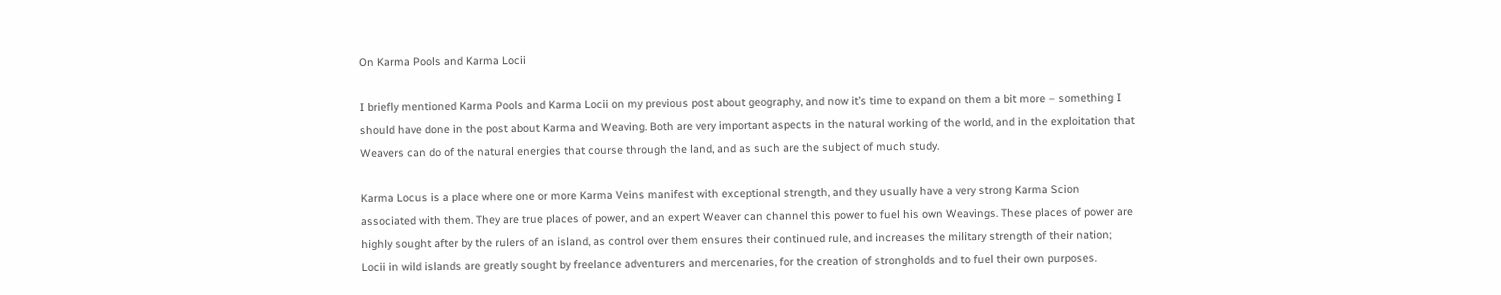On Karma Pools and Karma Locii

I briefly mentioned Karma Pools and Karma Locii on my previous post about geography, and now it’s time to expand on them a bit more – something I should have done in the post about Karma and Weaving. Both are very important aspects in the natural working of the world, and in the exploitation that Weavers can do of the natural energies that course through the land, and as such are the subject of much study.

Karma Locus is a place where one or more Karma Veins manifest with exceptional strength, and they usually have a very strong Karma Scion associated with them. They are true places of power, and an expert Weaver can channel this power to fuel his own Weavings. These places of power are highly sought after by the rulers of an island, as control over them ensures their continued rule, and increases the military strength of their nation; Locii in wild islands are greatly sought by freelance adventurers and mercenaries, for the creation of strongholds and to fuel their own purposes.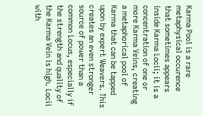Karma Pool is a rare metaphysical occurence that sometimes appears inside Karma Locii; it is a concentration of one or more Karma Veins, creating a metaphorical pool of Karma that can be tapped upon by expert Weavers. This creates an even stronger source of power than a common Locus, especially if the strength and quality of the Karma Vein is high. Locii with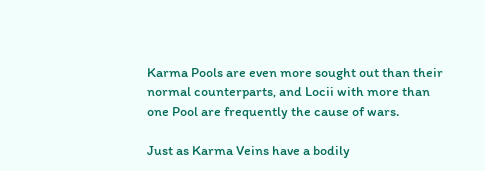Karma Pools are even more sought out than their normal counterparts, and Locii with more than one Pool are frequently the cause of wars.

Just as Karma Veins have a bodily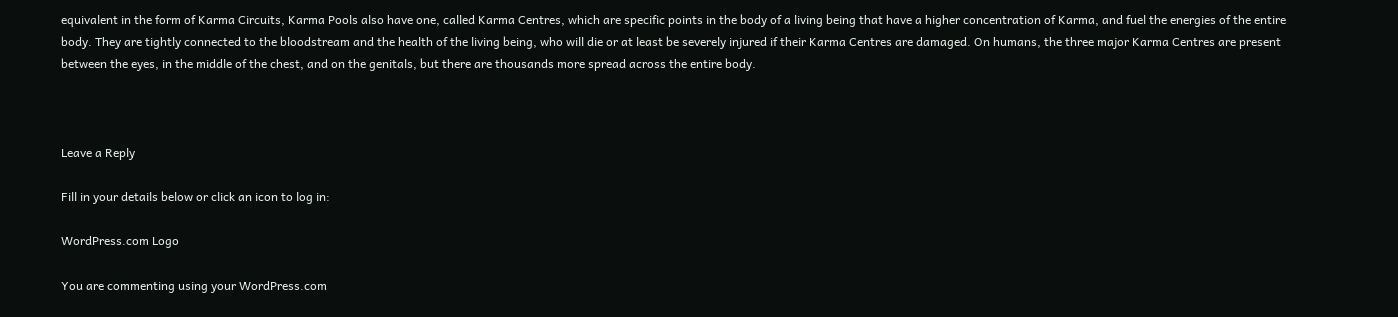equivalent in the form of Karma Circuits, Karma Pools also have one, called Karma Centres, which are specific points in the body of a living being that have a higher concentration of Karma, and fuel the energies of the entire body. They are tightly connected to the bloodstream and the health of the living being, who will die or at least be severely injured if their Karma Centres are damaged. On humans, the three major Karma Centres are present between the eyes, in the middle of the chest, and on the genitals, but there are thousands more spread across the entire body.



Leave a Reply

Fill in your details below or click an icon to log in:

WordPress.com Logo

You are commenting using your WordPress.com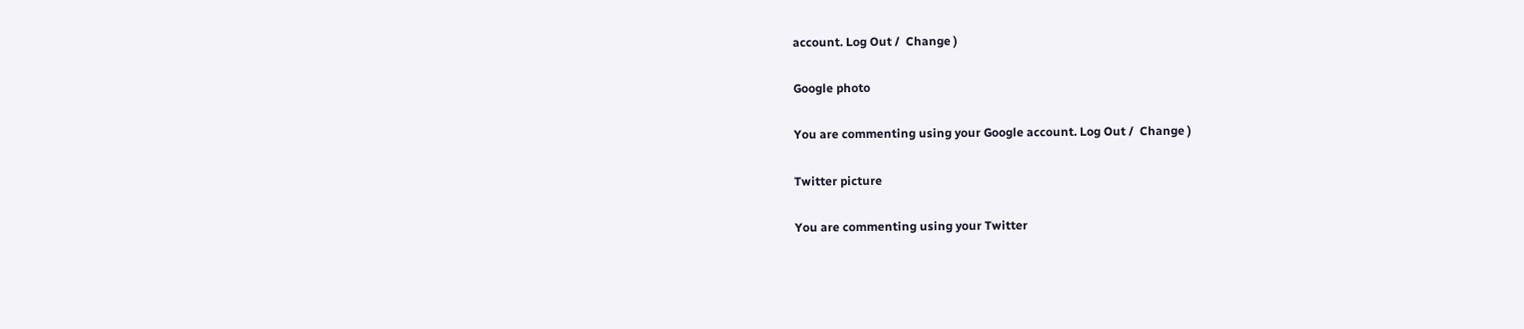account. Log Out /  Change )

Google photo

You are commenting using your Google account. Log Out /  Change )

Twitter picture

You are commenting using your Twitter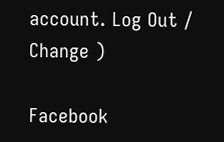account. Log Out /  Change )

Facebook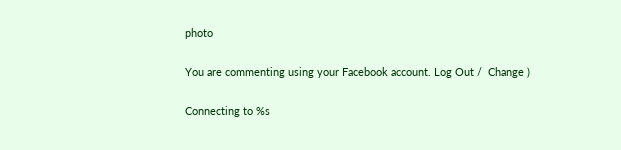photo

You are commenting using your Facebook account. Log Out /  Change )

Connecting to %s